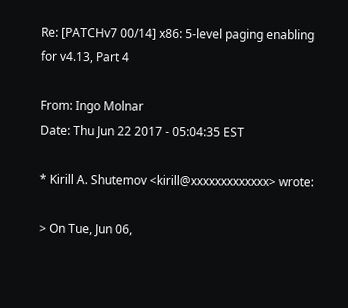Re: [PATCHv7 00/14] x86: 5-level paging enabling for v4.13, Part 4

From: Ingo Molnar
Date: Thu Jun 22 2017 - 05:04:35 EST

* Kirill A. Shutemov <kirill@xxxxxxxxxxxxx> wrote:

> On Tue, Jun 06,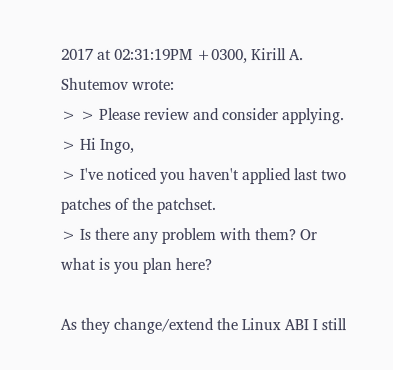2017 at 02:31:19PM +0300, Kirill A. Shutemov wrote:
> > Please review and consider applying.
> Hi Ingo,
> I've noticed you haven't applied last two patches of the patchset.
> Is there any problem with them? Or what is you plan here?

As they change/extend the Linux ABI I still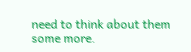need to think about them some more.